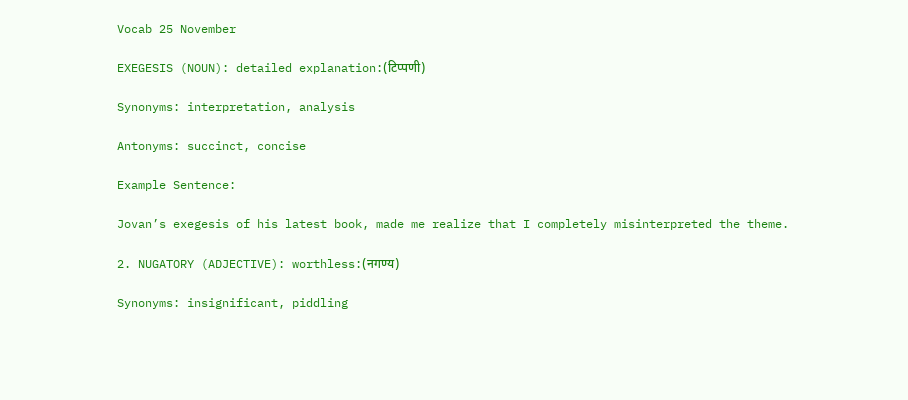Vocab 25 November

EXEGESIS (NOUN): detailed explanation:(टिप्पणी)

Synonyms: interpretation, analysis

Antonyms: succinct, concise

Example Sentence:

Jovan’s exegesis of his latest book, made me realize that I completely misinterpreted the theme.

2. NUGATORY (ADJECTIVE): worthless:(नगण्य)

Synonyms: insignificant, piddling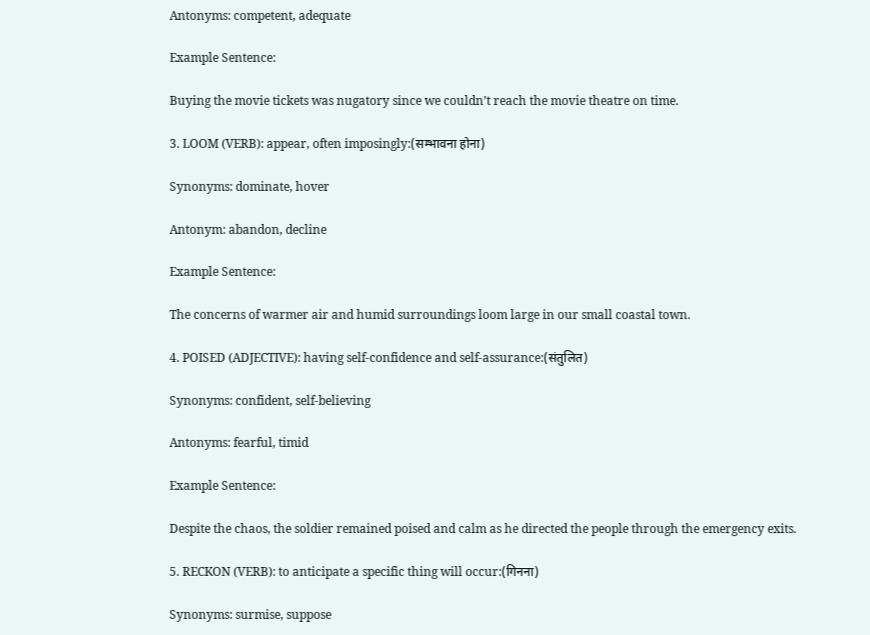Antonyms: competent, adequate

Example Sentence:

Buying the movie tickets was nugatory since we couldn’t reach the movie theatre on time.

3. LOOM (VERB): appear, often imposingly:(सम्भावना होना)

Synonyms: dominate, hover

Antonym: abandon, decline

Example Sentence:

The concerns of warmer air and humid surroundings loom large in our small coastal town.

4. POISED (ADJECTIVE): having self-confidence and self-assurance:(संतुलित)

Synonyms: confident, self-believing

Antonyms: fearful, timid

Example Sentence:

Despite the chaos, the soldier remained poised and calm as he directed the people through the emergency exits.

5. RECKON (VERB): to anticipate a specific thing will occur:(गिनना)

Synonyms: surmise, suppose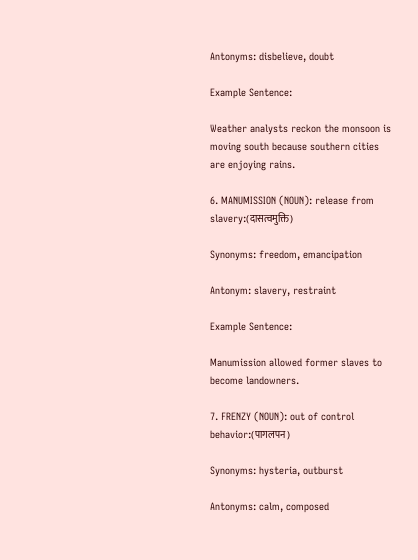Antonyms: disbelieve, doubt

Example Sentence:

Weather analysts reckon the monsoon is moving south because southern cities are enjoying rains.

6. MANUMISSION (NOUN): release from slavery:(दासत्वमुक्ति)

Synonyms: freedom, emancipation

Antonym: slavery, restraint

Example Sentence:

Manumission allowed former slaves to become landowners.

7. FRENZY (NOUN): out of control behavior:(पागलपन)

Synonyms: hysteria, outburst

Antonyms: calm, composed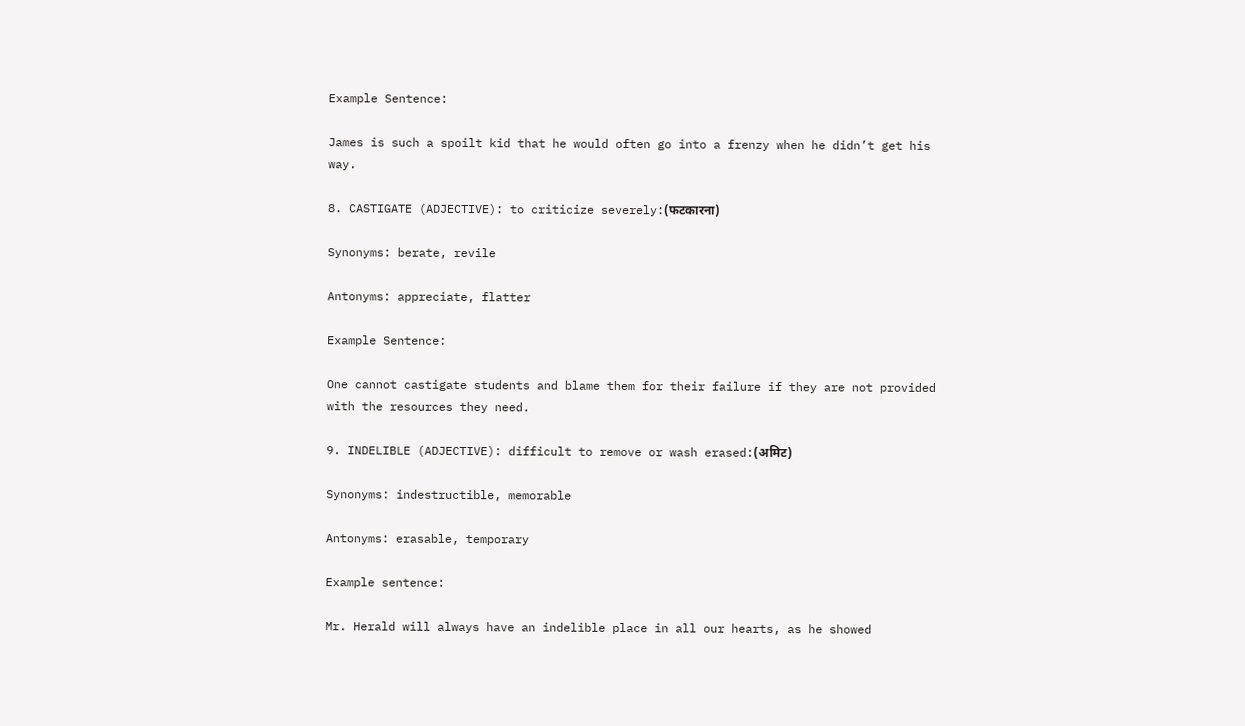Example Sentence:

James is such a spoilt kid that he would often go into a frenzy when he didn’t get his way.

8. CASTIGATE (ADJECTIVE): to criticize severely:(फटकारना)

Synonyms: berate, revile

Antonyms: appreciate, flatter

Example Sentence:

One cannot castigate students and blame them for their failure if they are not provided with the resources they need.

9. INDELIBLE (ADJECTIVE): difficult to remove or wash erased:(अमिट)

Synonyms: indestructible, memorable

Antonyms: erasable, temporary

Example sentence:

Mr. Herald will always have an indelible place in all our hearts, as he showed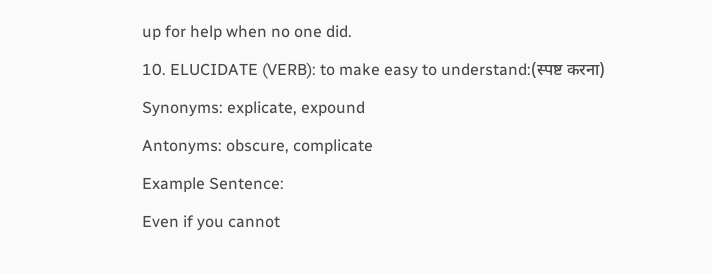up for help when no one did.

10. ELUCIDATE (VERB): to make easy to understand:(स्पष्ट करना)

Synonyms: explicate, expound

Antonyms: obscure, complicate

Example Sentence:

Even if you cannot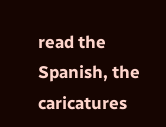read the Spanish, the caricatures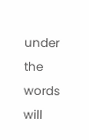under the words will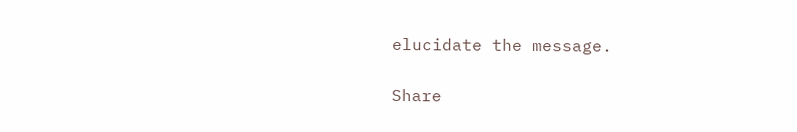elucidate the message.

Share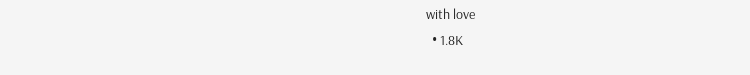with love
  • 1.8K